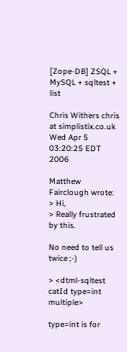[Zope-DB] ZSQL + MySQL + sqltest + list

Chris Withers chris at simplistix.co.uk
Wed Apr 5 03:20:25 EDT 2006

Matthew Fairclough wrote:
> Hi,
> Really frustrated by this.

No need to tell us twice ;-)

> <dtml-sqltest catId type=int multiple>

type=int is for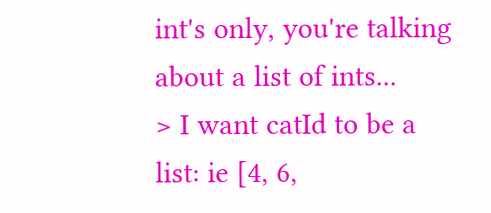int's only, you're talking about a list of ints...
> I want catId to be a list: ie [4, 6,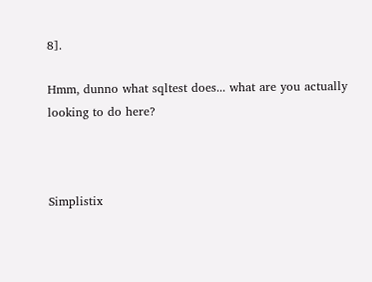8].

Hmm, dunno what sqltest does... what are you actually looking to do here?



Simplistix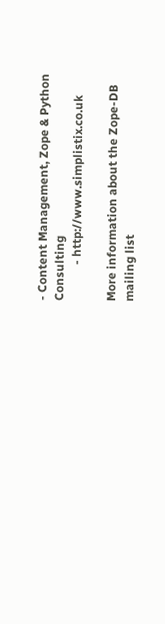- Content Management, Zope & Python Consulting
            - http://www.simplistix.co.uk

More information about the Zope-DB mailing list